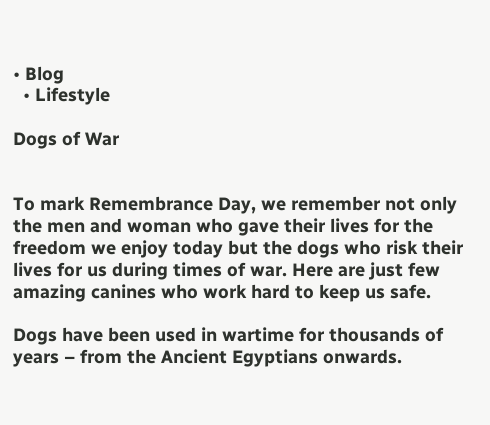• Blog
  • Lifestyle

Dogs of War


To mark Remembrance Day, we remember not only the men and woman who gave their lives for the freedom we enjoy today but the dogs who risk their lives for us during times of war. Here are just few amazing canines who work hard to keep us safe.

Dogs have been used in wartime for thousands of years – from the Ancient Egyptians onwards.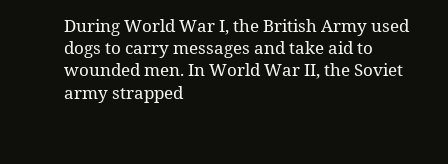During World War I, the British Army used dogs to carry messages and take aid to wounded men. In World War II, the Soviet army strapped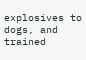explosives to dogs, and trained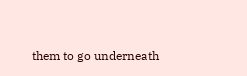them to go underneath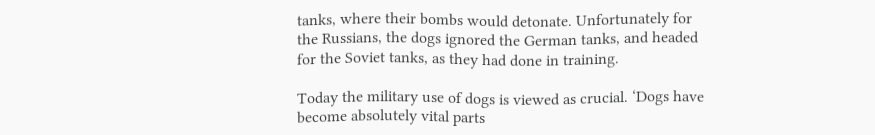tanks, where their bombs would detonate. Unfortunately for the Russians, the dogs ignored the German tanks, and headed for the Soviet tanks, as they had done in training.

Today the military use of dogs is viewed as crucial. ‘Dogs have become absolutely vital parts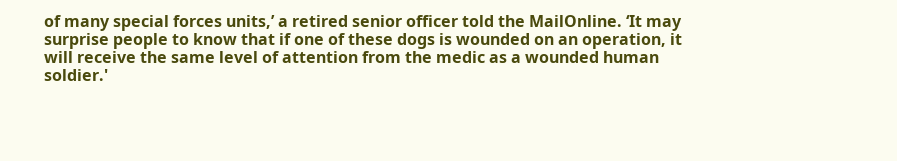of many special forces units,’ a retired senior officer told the MailOnline. ‘It may surprise people to know that if one of these dogs is wounded on an operation, it will receive the same level of attention from the medic as a wounded human soldier.'